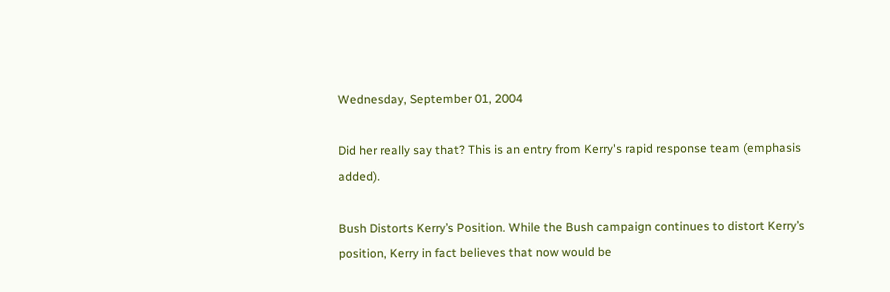Wednesday, September 01, 2004

Did her really say that? This is an entry from Kerry's rapid response team (emphasis added).

Bush Distorts Kerry’s Position. While the Bush campaign continues to distort Kerry’s position, Kerry in fact believes that now would be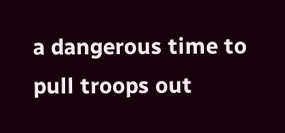a dangerous time to pull troops out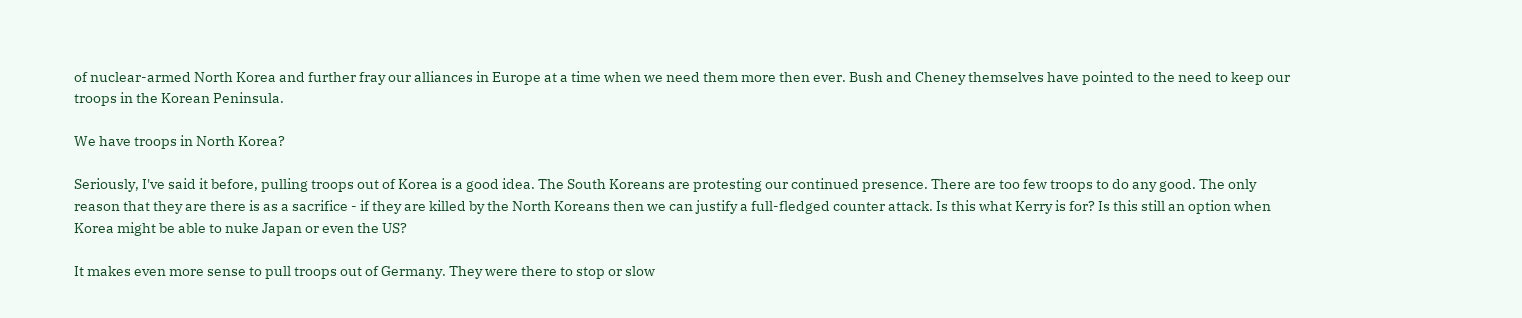of nuclear-armed North Korea and further fray our alliances in Europe at a time when we need them more then ever. Bush and Cheney themselves have pointed to the need to keep our troops in the Korean Peninsula.

We have troops in North Korea?

Seriously, I've said it before, pulling troops out of Korea is a good idea. The South Koreans are protesting our continued presence. There are too few troops to do any good. The only reason that they are there is as a sacrifice - if they are killed by the North Koreans then we can justify a full-fledged counter attack. Is this what Kerry is for? Is this still an option when Korea might be able to nuke Japan or even the US?

It makes even more sense to pull troops out of Germany. They were there to stop or slow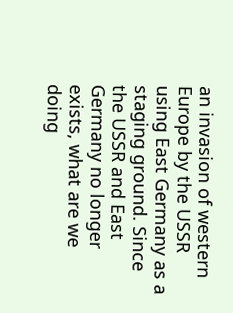an invasion of western Europe by the USSR using East Germany as a staging ground. Since the USSR and East Germany no longer exists, what are we doing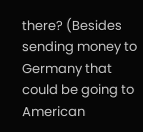there? (Besides sending money to Germany that could be going to American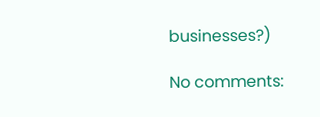businesses?)

No comments: